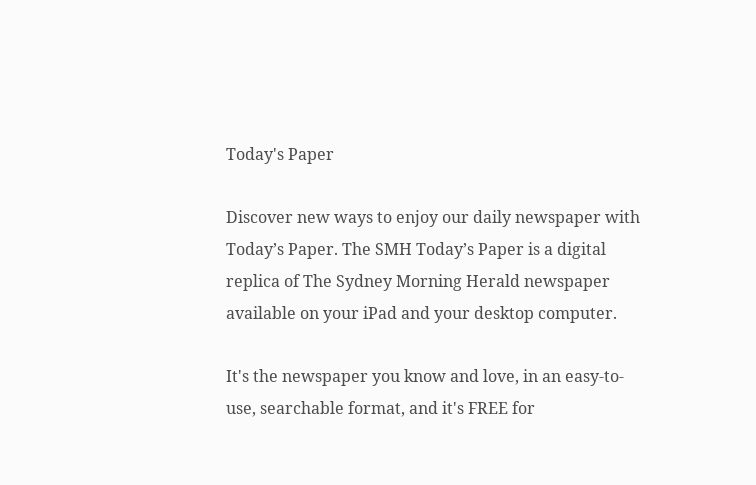Today's Paper

Discover new ways to enjoy our daily newspaper with Today’s Paper. The SMH Today’s Paper is a digital replica of The Sydney Morning Herald newspaper available on your iPad and your desktop computer.

It's the newspaper you know and love, in an easy-to-use, searchable format, and it's FREE for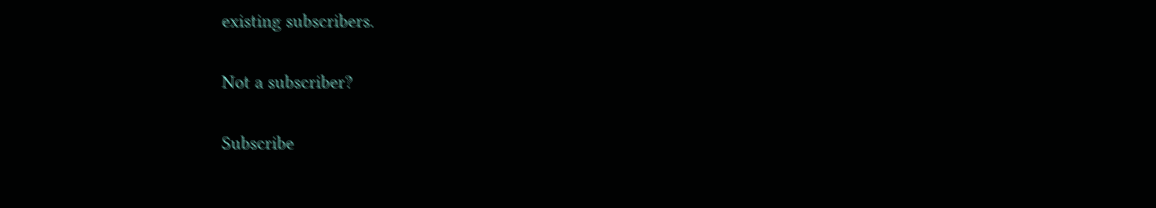existing subscribers.

Not a subscriber?

Subscribe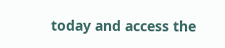today and access the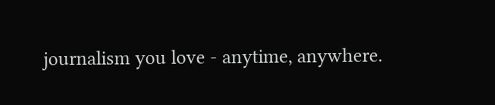journalism you love - anytime, anywhere.